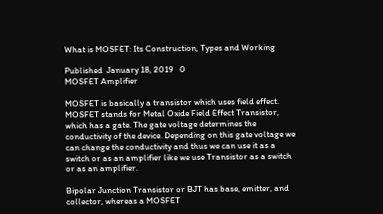What is MOSFET: Its Construction, Types and Working

Published  January 18, 2019   0
MOSFET Amplifier

MOSFET is basically a transistor which uses field effect. MOSFET stands for Metal Oxide Field Effect Transistor, which has a gate. The gate voltage determines the conductivity of the device. Depending on this gate voltage we can change the conductivity and thus we can use it as a switch or as an amplifier like we use Transistor as a switch or as an amplifier.

Bipolar Junction Transistor or BJT has base, emitter, and collector, whereas a MOSFET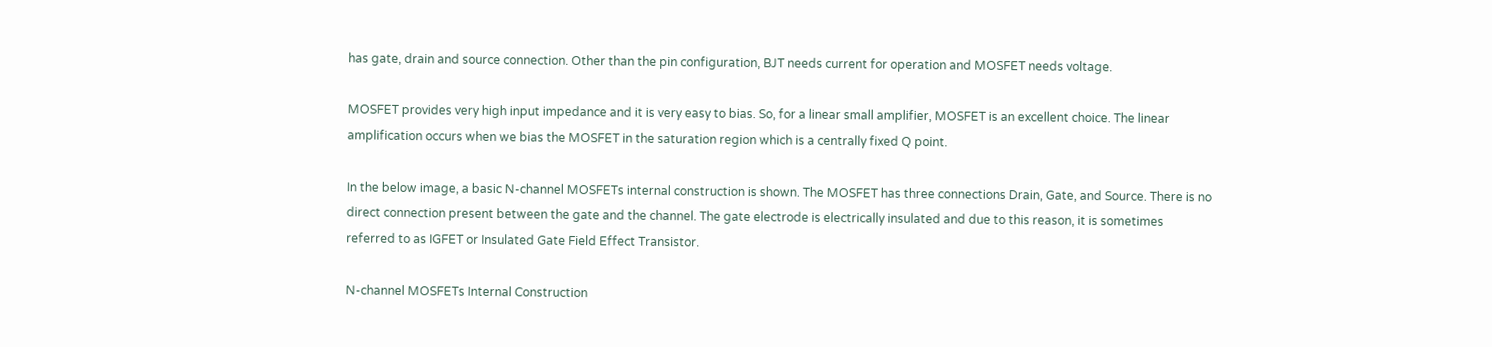has gate, drain and source connection. Other than the pin configuration, BJT needs current for operation and MOSFET needs voltage.

MOSFET provides very high input impedance and it is very easy to bias. So, for a linear small amplifier, MOSFET is an excellent choice. The linear amplification occurs when we bias the MOSFET in the saturation region which is a centrally fixed Q point.

In the below image, a basic N-channel MOSFETs internal construction is shown. The MOSFET has three connections Drain, Gate, and Source. There is no direct connection present between the gate and the channel. The gate electrode is electrically insulated and due to this reason, it is sometimes referred to as IGFET or Insulated Gate Field Effect Transistor.

N-channel MOSFETs Internal Construction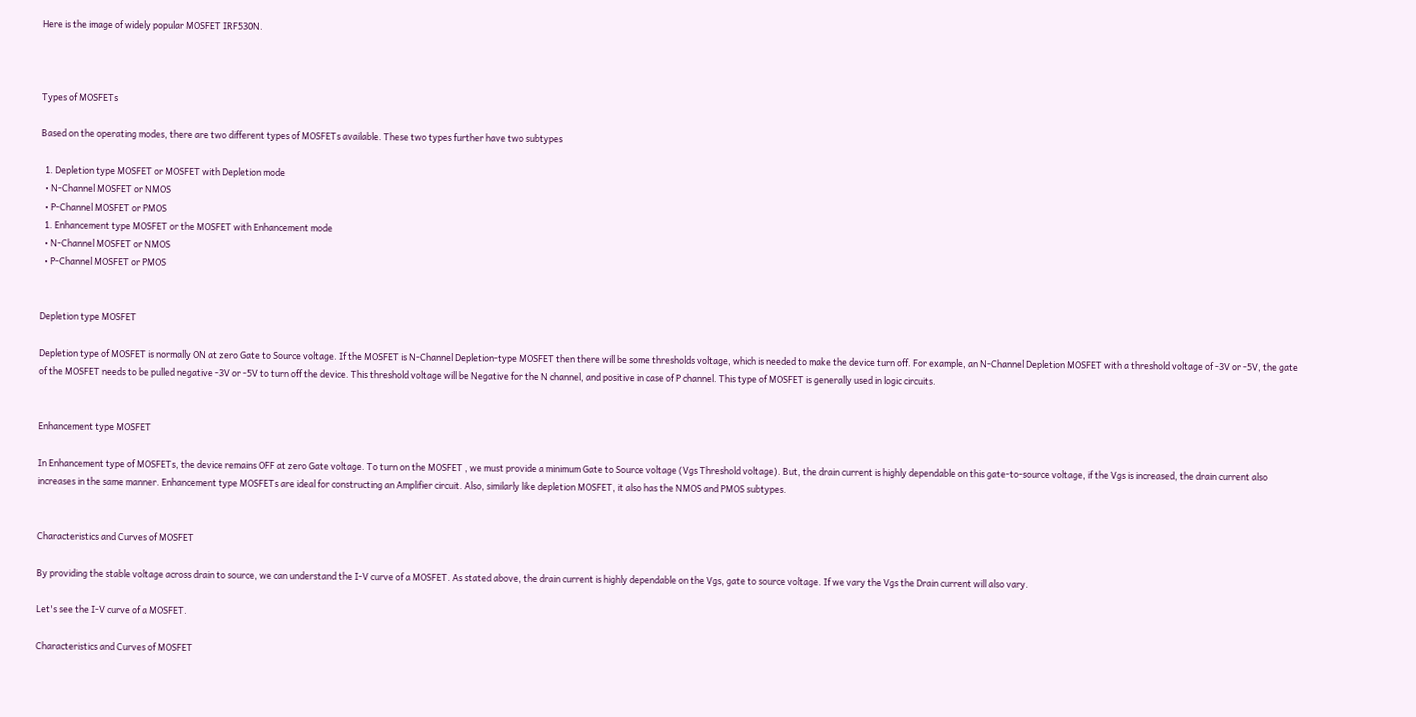Here is the image of widely popular MOSFET IRF530N.



Types of MOSFETs

Based on the operating modes, there are two different types of MOSFETs available. These two types further have two subtypes

  1. Depletion type MOSFET or MOSFET with Depletion mode
  • N-Channel MOSFET or NMOS
  • P-Channel MOSFET or PMOS
  1. Enhancement type MOSFET or the MOSFET with Enhancement mode
  • N-Channel MOSFET or NMOS
  • P-Channel MOSFET or PMOS


Depletion type MOSFET

Depletion type of MOSFET is normally ON at zero Gate to Source voltage. If the MOSFET is N-Channel Depletion-type MOSFET then there will be some thresholds voltage, which is needed to make the device turn off. For example, an N-Channel Depletion MOSFET with a threshold voltage of -3V or -5V, the gate of the MOSFET needs to be pulled negative -3V or -5V to turn off the device. This threshold voltage will be Negative for the N channel, and positive in case of P channel. This type of MOSFET is generally used in logic circuits.


Enhancement type MOSFET

In Enhancement type of MOSFETs, the device remains OFF at zero Gate voltage. To turn on the MOSFET , we must provide a minimum Gate to Source voltage (Vgs Threshold voltage). But, the drain current is highly dependable on this gate-to-source voltage, if the Vgs is increased, the drain current also increases in the same manner. Enhancement type MOSFETs are ideal for constructing an Amplifier circuit. Also, similarly like depletion MOSFET, it also has the NMOS and PMOS subtypes.


Characteristics and Curves of MOSFET

By providing the stable voltage across drain to source, we can understand the I-V curve of a MOSFET. As stated above, the drain current is highly dependable on the Vgs, gate to source voltage. If we vary the Vgs the Drain current will also vary.

Let's see the I-V curve of a MOSFET.

Characteristics and Curves of MOSFET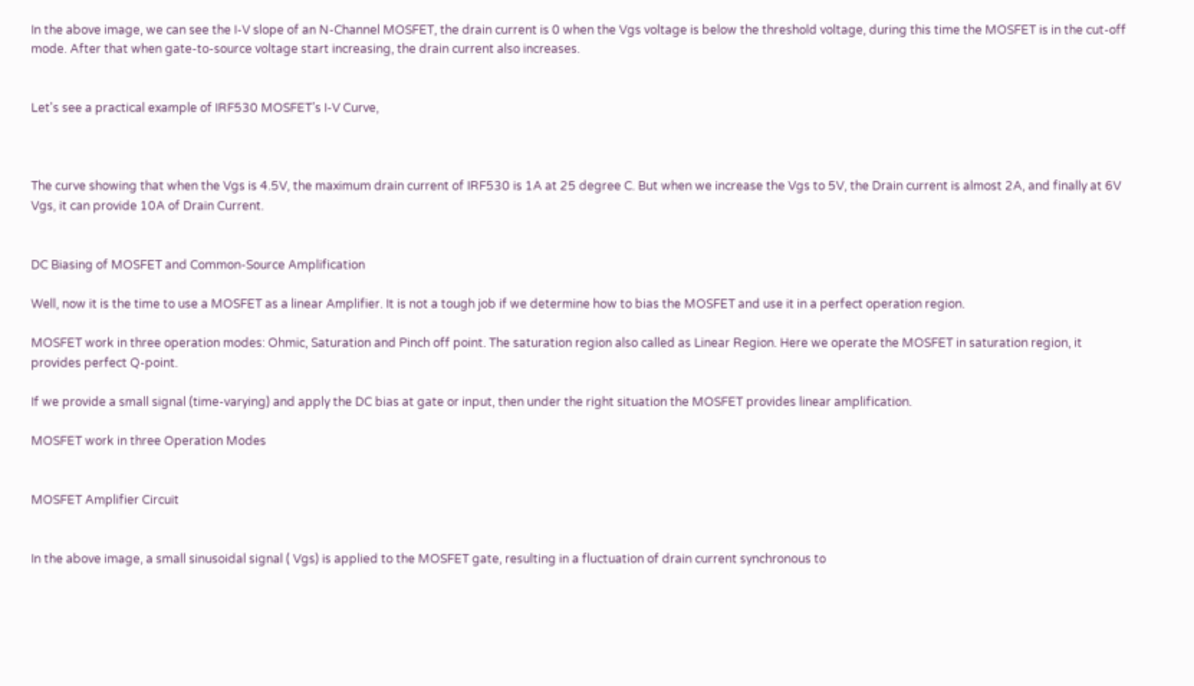In the above image, we can see the I-V slope of an N-Channel MOSFET, the drain current is 0 when the Vgs voltage is below the threshold voltage, during this time the MOSFET is in the cut-off mode. After that when gate-to-source voltage start increasing, the drain current also increases.


Let's see a practical example of IRF530 MOSFET’s I-V Curve,



The curve showing that when the Vgs is 4.5V, the maximum drain current of IRF530 is 1A at 25 degree C. But when we increase the Vgs to 5V, the Drain current is almost 2A, and finally at 6V Vgs, it can provide 10A of Drain Current.


DC Biasing of MOSFET and Common-Source Amplification

Well, now it is the time to use a MOSFET as a linear Amplifier. It is not a tough job if we determine how to bias the MOSFET and use it in a perfect operation region.

MOSFET work in three operation modes: Ohmic, Saturation and Pinch off point. The saturation region also called as Linear Region. Here we operate the MOSFET in saturation region, it provides perfect Q-point.

If we provide a small signal (time-varying) and apply the DC bias at gate or input, then under the right situation the MOSFET provides linear amplification.

MOSFET work in three Operation Modes


MOSFET Amplifier Circuit


In the above image, a small sinusoidal signal ( Vgs) is applied to the MOSFET gate, resulting in a fluctuation of drain current synchronous to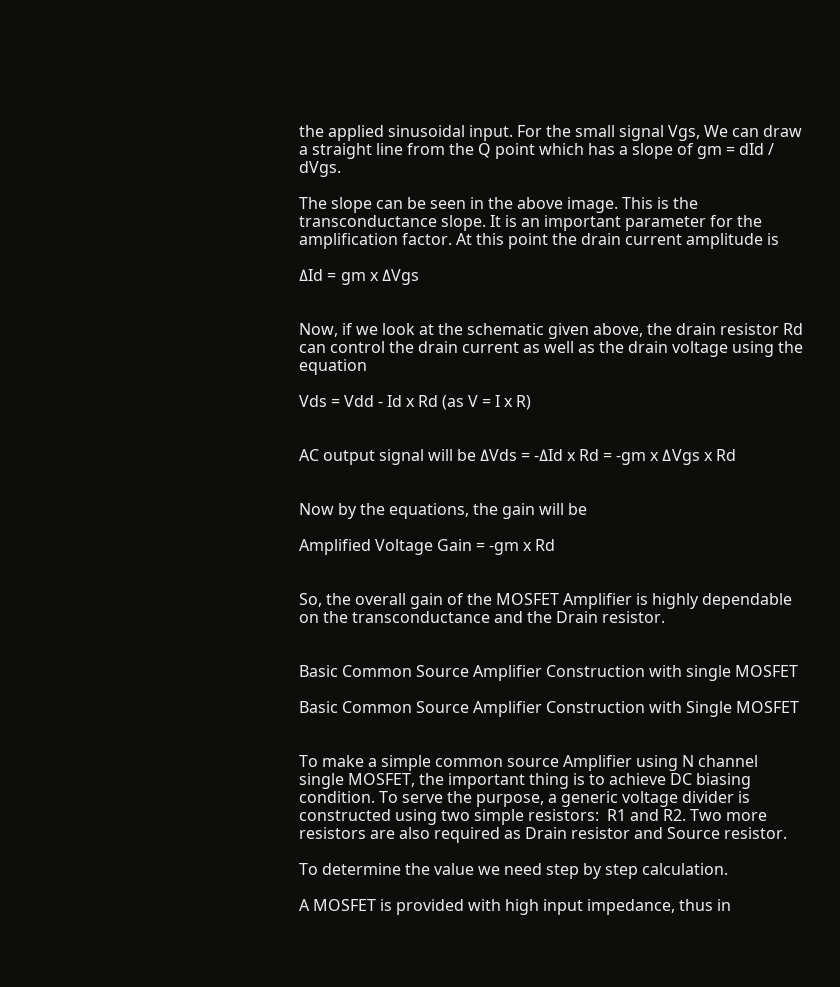the applied sinusoidal input. For the small signal Vgs, We can draw a straight line from the Q point which has a slope of gm = dId / dVgs.

The slope can be seen in the above image. This is the transconductance slope. It is an important parameter for the amplification factor. At this point the drain current amplitude is

ߡId = gm x ߡVgs


Now, if we look at the schematic given above, the drain resistor Rd can control the drain current as well as the drain voltage using the equation

Vds = Vdd - Id x Rd (as V = I x R)


AC output signal will be ߡVds = -ߡId x Rd = -gm x ߡVgs x Rd


Now by the equations, the gain will be

Amplified Voltage Gain = -gm x Rd


So, the overall gain of the MOSFET Amplifier is highly dependable on the transconductance and the Drain resistor.


Basic Common Source Amplifier Construction with single MOSFET

Basic Common Source Amplifier Construction with Single MOSFET


To make a simple common source Amplifier using N channel single MOSFET, the important thing is to achieve DC biasing condition. To serve the purpose, a generic voltage divider is constructed using two simple resistors:  R1 and R2. Two more resistors are also required as Drain resistor and Source resistor.

To determine the value we need step by step calculation.

A MOSFET is provided with high input impedance, thus in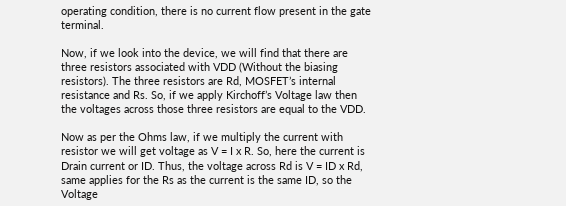operating condition, there is no current flow present in the gate terminal.

Now, if we look into the device, we will find that there are three resistors associated with VDD (Without the biasing resistors). The three resistors are Rd, MOSFET’s internal resistance and Rs. So, if we apply Kirchoff’s Voltage law then the voltages across those three resistors are equal to the VDD.

Now as per the Ohms law, if we multiply the current with resistor we will get voltage as V = I x R. So, here the current is Drain current or ID. Thus, the voltage across Rd is V = ID x Rd, same applies for the Rs as the current is the same ID, so the Voltage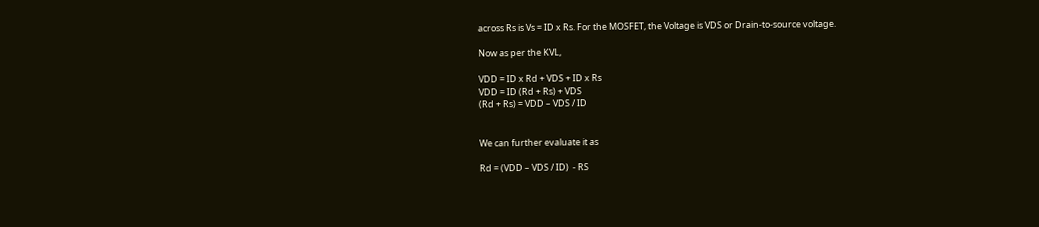across Rs is Vs = ID x Rs. For the MOSFET, the Voltage is VDS or Drain-to-source voltage.

Now as per the KVL,

VDD = ID x Rd + VDS + ID x Rs
VDD = ID (Rd + Rs) + VDS
(Rd + Rs) = VDD – VDS / ID


We can further evaluate it as

Rd = (VDD – VDS / ID)  - RS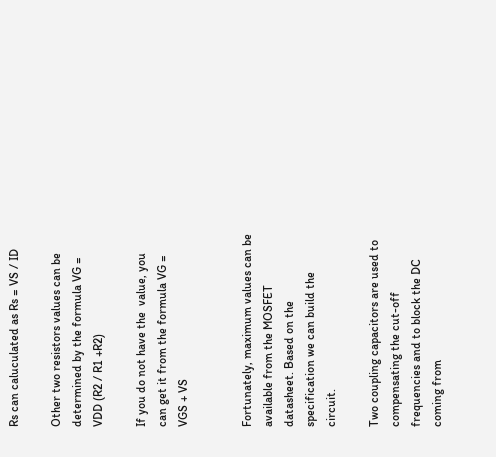Rs can caluculated as Rs = VS / ID

Other two resistors values can be determined by the formula VG = VDD (R2 / R1 +R2)

If you do not have the  value, you can get it from the formula VG = VGS + VS


Fortunately, maximum values can be available from the MOSFET datasheet. Based on the specification we can build the circuit.

Two coupling capacitors are used to compensating the cut-off frequencies and to block the DC coming from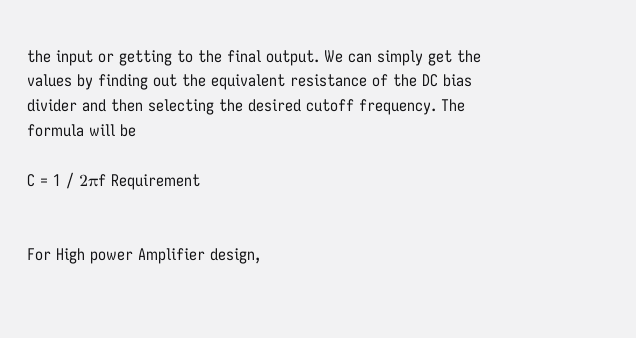the input or getting to the final output. We can simply get the values by finding out the equivalent resistance of the DC bias divider and then selecting the desired cutoff frequency. The formula will be

C = 1 / 2πf Requirement


For High power Amplifier design,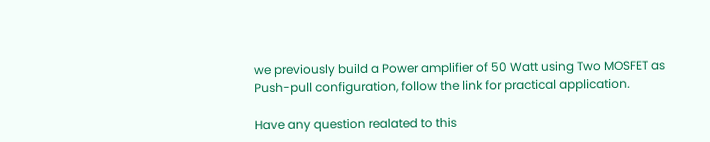we previously build a Power amplifier of 50 Watt using Two MOSFET as Push-pull configuration, follow the link for practical application.

Have any question realated to this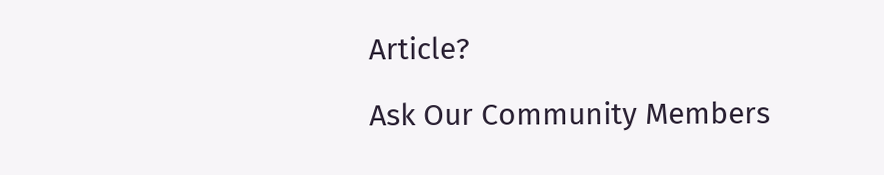Article?

Ask Our Community Members